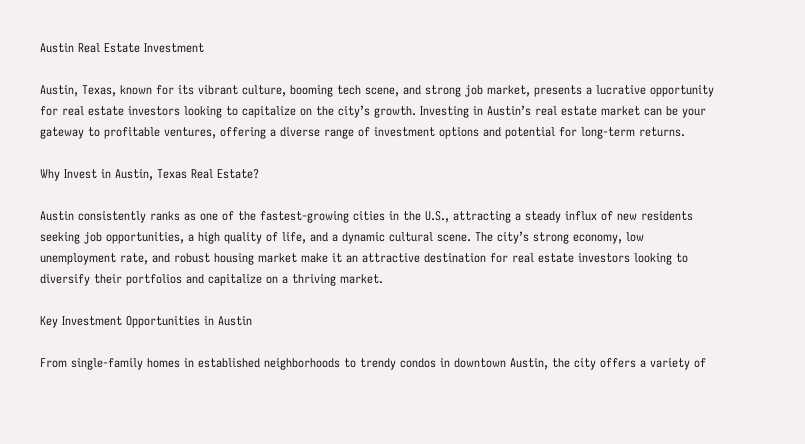Austin Real Estate Investment

Austin, Texas, known for its vibrant culture, booming tech scene, and strong job market, presents a lucrative opportunity for real estate investors looking to capitalize on the city’s growth. Investing in Austin’s real estate market can be your gateway to profitable ventures, offering a diverse range of investment options and potential for long-term returns.

Why Invest in Austin, Texas Real Estate?

Austin consistently ranks as one of the fastest-growing cities in the U.S., attracting a steady influx of new residents seeking job opportunities, a high quality of life, and a dynamic cultural scene. The city’s strong economy, low unemployment rate, and robust housing market make it an attractive destination for real estate investors looking to diversify their portfolios and capitalize on a thriving market.

Key Investment Opportunities in Austin

From single-family homes in established neighborhoods to trendy condos in downtown Austin, the city offers a variety of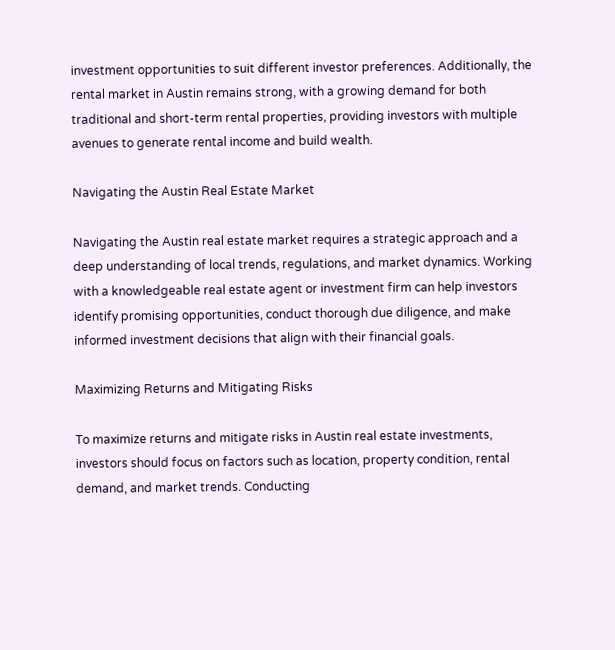investment opportunities to suit different investor preferences. Additionally, the rental market in Austin remains strong, with a growing demand for both traditional and short-term rental properties, providing investors with multiple avenues to generate rental income and build wealth.

Navigating the Austin Real Estate Market

Navigating the Austin real estate market requires a strategic approach and a deep understanding of local trends, regulations, and market dynamics. Working with a knowledgeable real estate agent or investment firm can help investors identify promising opportunities, conduct thorough due diligence, and make informed investment decisions that align with their financial goals.

Maximizing Returns and Mitigating Risks

To maximize returns and mitigate risks in Austin real estate investments, investors should focus on factors such as location, property condition, rental demand, and market trends. Conducting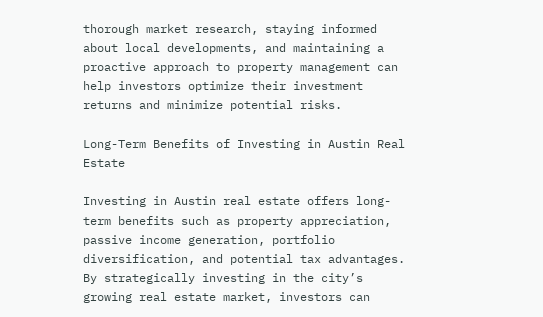thorough market research, staying informed about local developments, and maintaining a proactive approach to property management can help investors optimize their investment returns and minimize potential risks.

Long-Term Benefits of Investing in Austin Real Estate

Investing in Austin real estate offers long-term benefits such as property appreciation, passive income generation, portfolio diversification, and potential tax advantages. By strategically investing in the city’s growing real estate market, investors can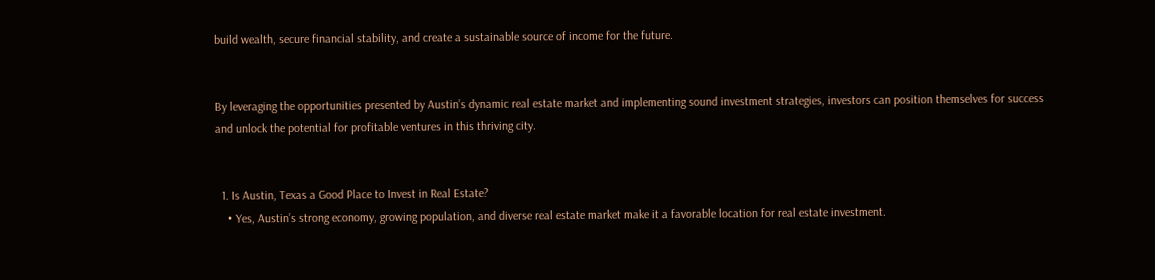build wealth, secure financial stability, and create a sustainable source of income for the future.


By leveraging the opportunities presented by Austin’s dynamic real estate market and implementing sound investment strategies, investors can position themselves for success and unlock the potential for profitable ventures in this thriving city.


  1. Is Austin, Texas a Good Place to Invest in Real Estate?
    • Yes, Austin’s strong economy, growing population, and diverse real estate market make it a favorable location for real estate investment.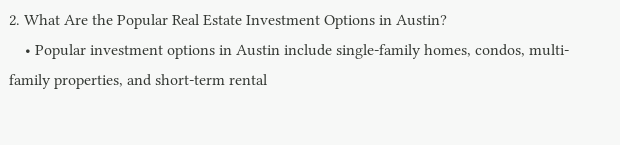2. What Are the Popular Real Estate Investment Options in Austin?
    • Popular investment options in Austin include single-family homes, condos, multi-family properties, and short-term rental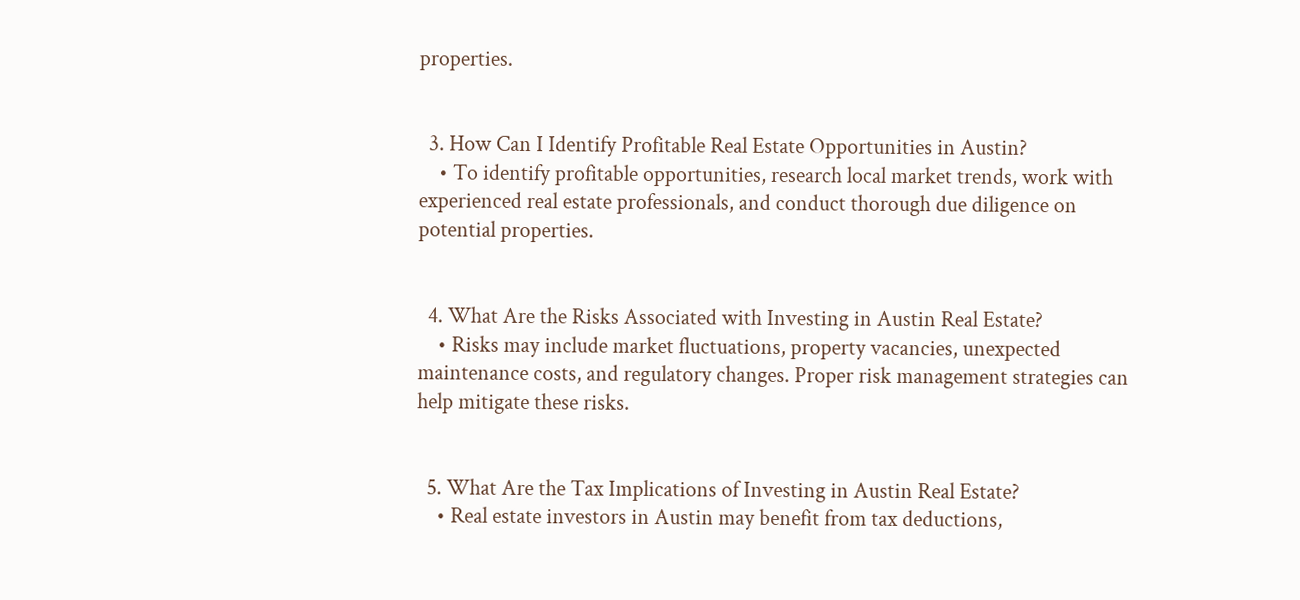properties.


  3. How Can I Identify Profitable Real Estate Opportunities in Austin?
    • To identify profitable opportunities, research local market trends, work with experienced real estate professionals, and conduct thorough due diligence on potential properties.


  4. What Are the Risks Associated with Investing in Austin Real Estate?
    • Risks may include market fluctuations, property vacancies, unexpected maintenance costs, and regulatory changes. Proper risk management strategies can help mitigate these risks.


  5. What Are the Tax Implications of Investing in Austin Real Estate?
    • Real estate investors in Austin may benefit from tax deductions,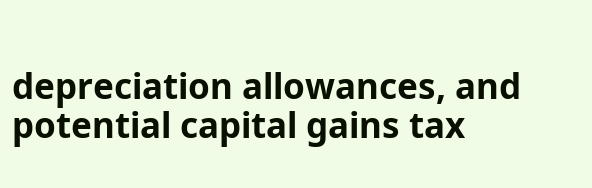depreciation allowances, and potential capital gains tax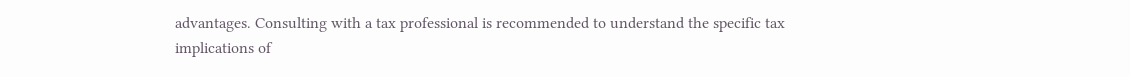advantages. Consulting with a tax professional is recommended to understand the specific tax implications of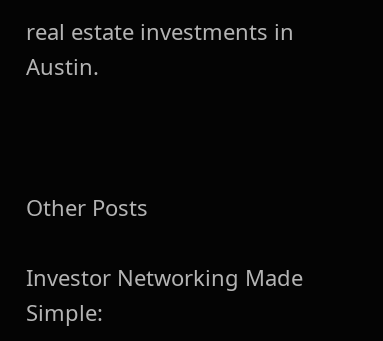real estate investments in Austin.



Other Posts

Investor Networking Made Simple: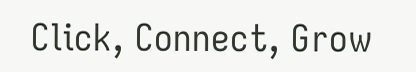Click, Connect, Grow